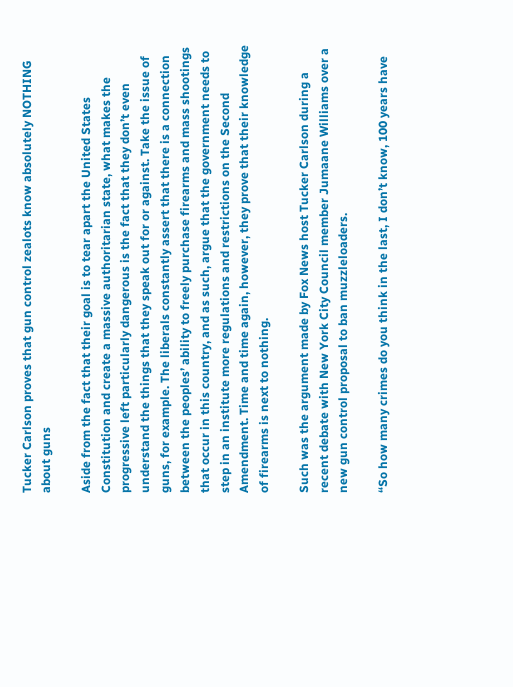Tucker Carlson proves that gun control zealots know absolutely NOTHING about guns

Aside from the fact that their goal is to tear apart the United States Constitution and create a massive authoritarian state, what makes the progressive left particularly dangerous is the fact that they don’t even understand the things that they speak out for or against. Take the issue of guns, for example. The liberals constantly assert that there is a connection between the peoples’ ability to freely purchase firearms and mass shootings that occur in this country, and as such, argue that the government needs to step in an institute more regulations and restrictions on the Second Amendment. Time and time again, however, they prove that their knowledge of firearms is next to nothing.

Such was the argument made by Fox News host Tucker Carlson during a recent debate with New York City Council member Jumaane Williams over a new gun control proposal to ban muzzleloaders.

“So how many crimes do you think in the last, I don’t know, 100 years have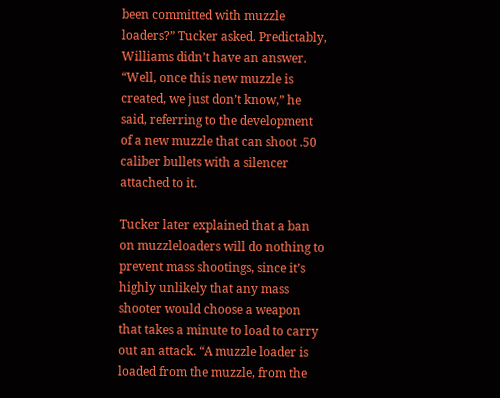been committed with muzzle loaders?” Tucker asked. Predictably, Williams didn’t have an answer. “Well, once this new muzzle is created, we just don’t know,” he said, referring to the development of a new muzzle that can shoot .50 caliber bullets with a silencer attached to it.

Tucker later explained that a ban on muzzleloaders will do nothing to prevent mass shootings, since it’s highly unlikely that any mass shooter would choose a weapon that takes a minute to load to carry out an attack. “A muzzle loader is loaded from the muzzle, from the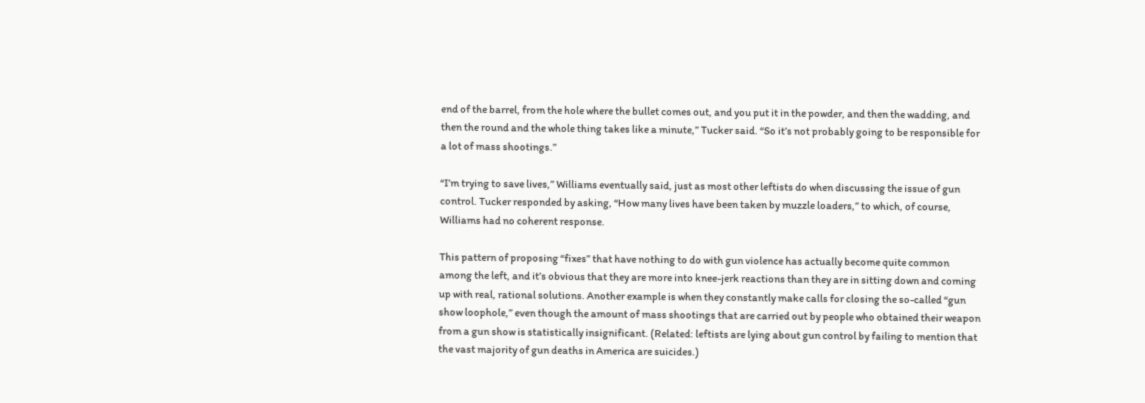end of the barrel, from the hole where the bullet comes out, and you put it in the powder, and then the wadding, and then the round and the whole thing takes like a minute,” Tucker said. “So it’s not probably going to be responsible for a lot of mass shootings.”

“I’m trying to save lives,” Williams eventually said, just as most other leftists do when discussing the issue of gun control. Tucker responded by asking, “How many lives have been taken by muzzle loaders,” to which, of course, Williams had no coherent response.

This pattern of proposing “fixes” that have nothing to do with gun violence has actually become quite common among the left, and it’s obvious that they are more into knee-jerk reactions than they are in sitting down and coming up with real, rational solutions. Another example is when they constantly make calls for closing the so-called “gun show loophole,” even though the amount of mass shootings that are carried out by people who obtained their weapon from a gun show is statistically insignificant. (Related: leftists are lying about gun control by failing to mention that the vast majority of gun deaths in America are suicides.)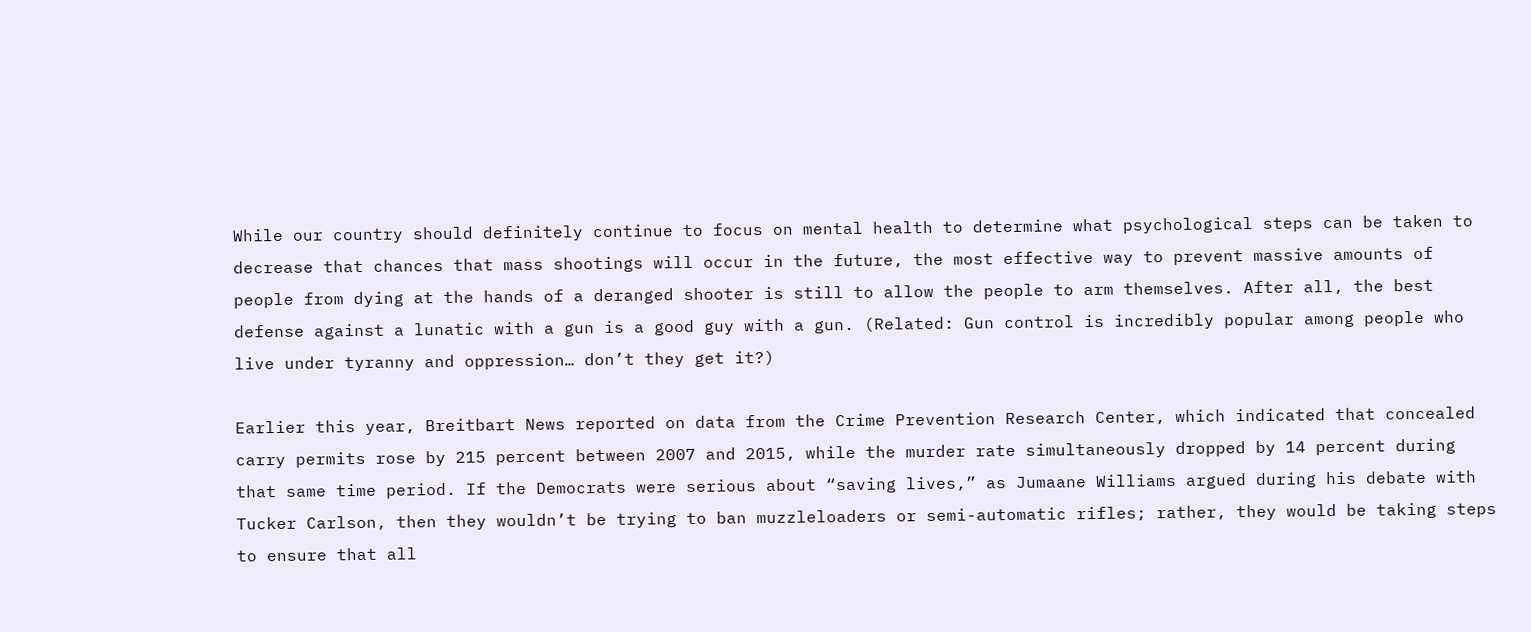While our country should definitely continue to focus on mental health to determine what psychological steps can be taken to decrease that chances that mass shootings will occur in the future, the most effective way to prevent massive amounts of people from dying at the hands of a deranged shooter is still to allow the people to arm themselves. After all, the best defense against a lunatic with a gun is a good guy with a gun. (Related: Gun control is incredibly popular among people who live under tyranny and oppression… don’t they get it?)

Earlier this year, Breitbart News reported on data from the Crime Prevention Research Center, which indicated that concealed carry permits rose by 215 percent between 2007 and 2015, while the murder rate simultaneously dropped by 14 percent during that same time period. If the Democrats were serious about “saving lives,” as Jumaane Williams argued during his debate with Tucker Carlson, then they wouldn’t be trying to ban muzzleloaders or semi-automatic rifles; rather, they would be taking steps to ensure that all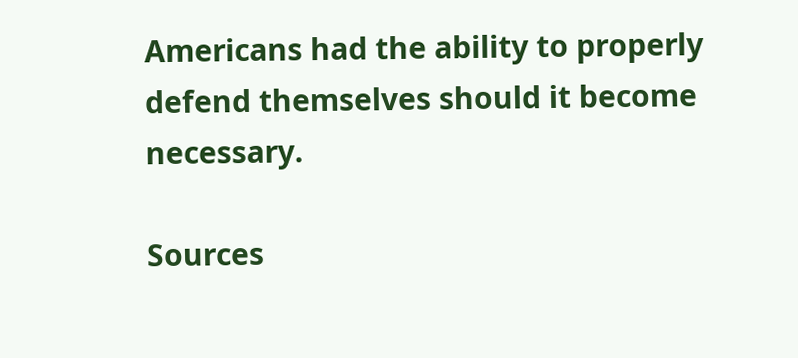Americans had the ability to properly defend themselves should it become necessary.

Sources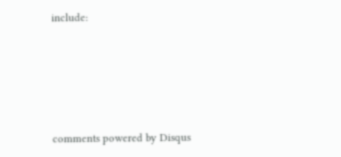include:






comments powered by Disqus